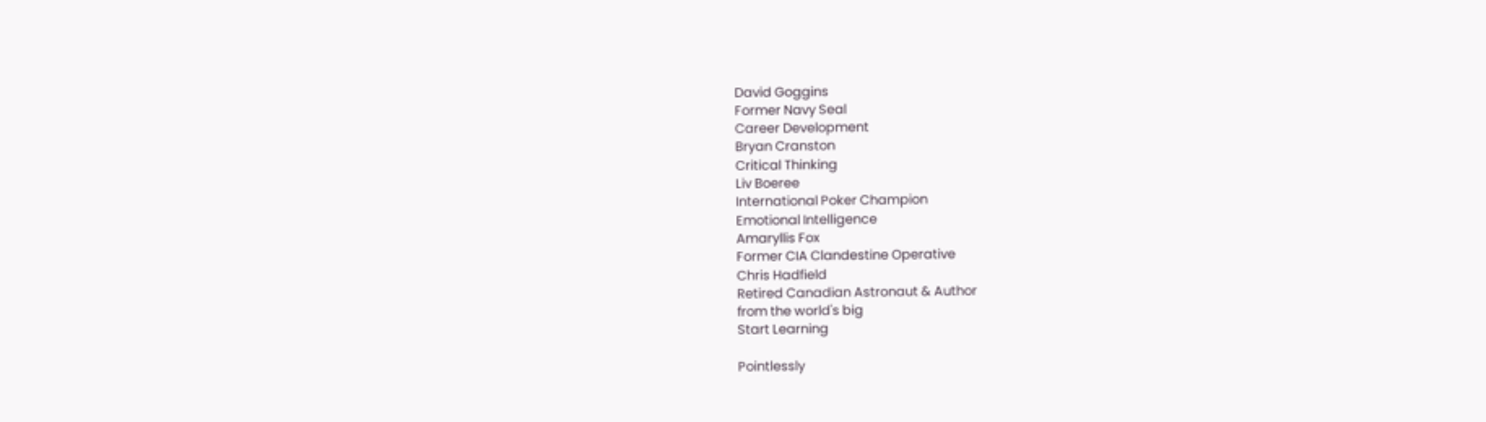David Goggins
Former Navy Seal
Career Development
Bryan Cranston
Critical Thinking
Liv Boeree
International Poker Champion
Emotional Intelligence
Amaryllis Fox
Former CIA Clandestine Operative
Chris Hadfield
Retired Canadian Astronaut & Author
from the world's big
Start Learning

Pointlessly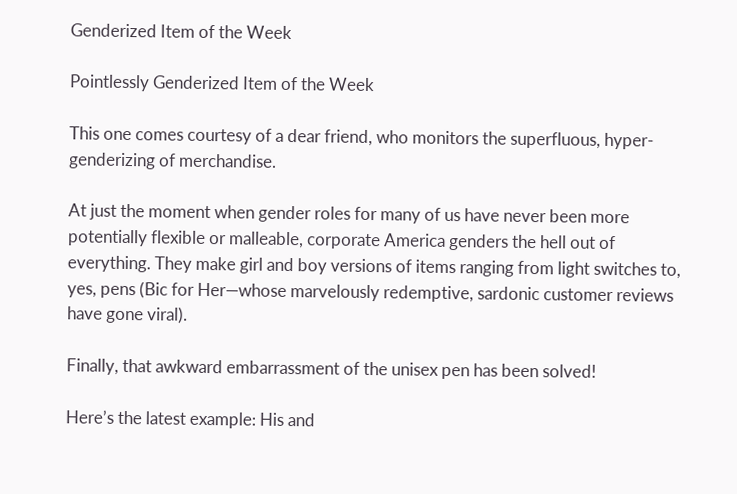Genderized Item of the Week

Pointlessly Genderized Item of the Week

This one comes courtesy of a dear friend, who monitors the superfluous, hyper-genderizing of merchandise.

At just the moment when gender roles for many of us have never been more potentially flexible or malleable, corporate America genders the hell out of everything. They make girl and boy versions of items ranging from light switches to, yes, pens (Bic for Her—whose marvelously redemptive, sardonic customer reviews have gone viral).

Finally, that awkward embarrassment of the unisex pen has been solved!

Here’s the latest example: His and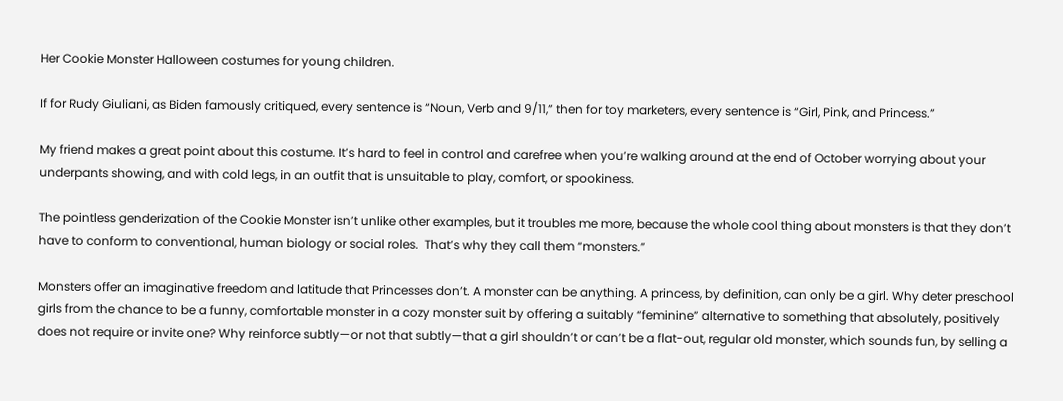Her Cookie Monster Halloween costumes for young children.

If for Rudy Giuliani, as Biden famously critiqued, every sentence is “Noun, Verb and 9/11,” then for toy marketers, every sentence is “Girl, Pink, and Princess.”

My friend makes a great point about this costume. It’s hard to feel in control and carefree when you’re walking around at the end of October worrying about your underpants showing, and with cold legs, in an outfit that is unsuitable to play, comfort, or spookiness.

The pointless genderization of the Cookie Monster isn’t unlike other examples, but it troubles me more, because the whole cool thing about monsters is that they don’t have to conform to conventional, human biology or social roles.  That’s why they call them “monsters.”

Monsters offer an imaginative freedom and latitude that Princesses don’t. A monster can be anything. A princess, by definition, can only be a girl. Why deter preschool girls from the chance to be a funny, comfortable monster in a cozy monster suit by offering a suitably “feminine” alternative to something that absolutely, positively does not require or invite one? Why reinforce subtly—or not that subtly—that a girl shouldn’t or can’t be a flat-out, regular old monster, which sounds fun, by selling a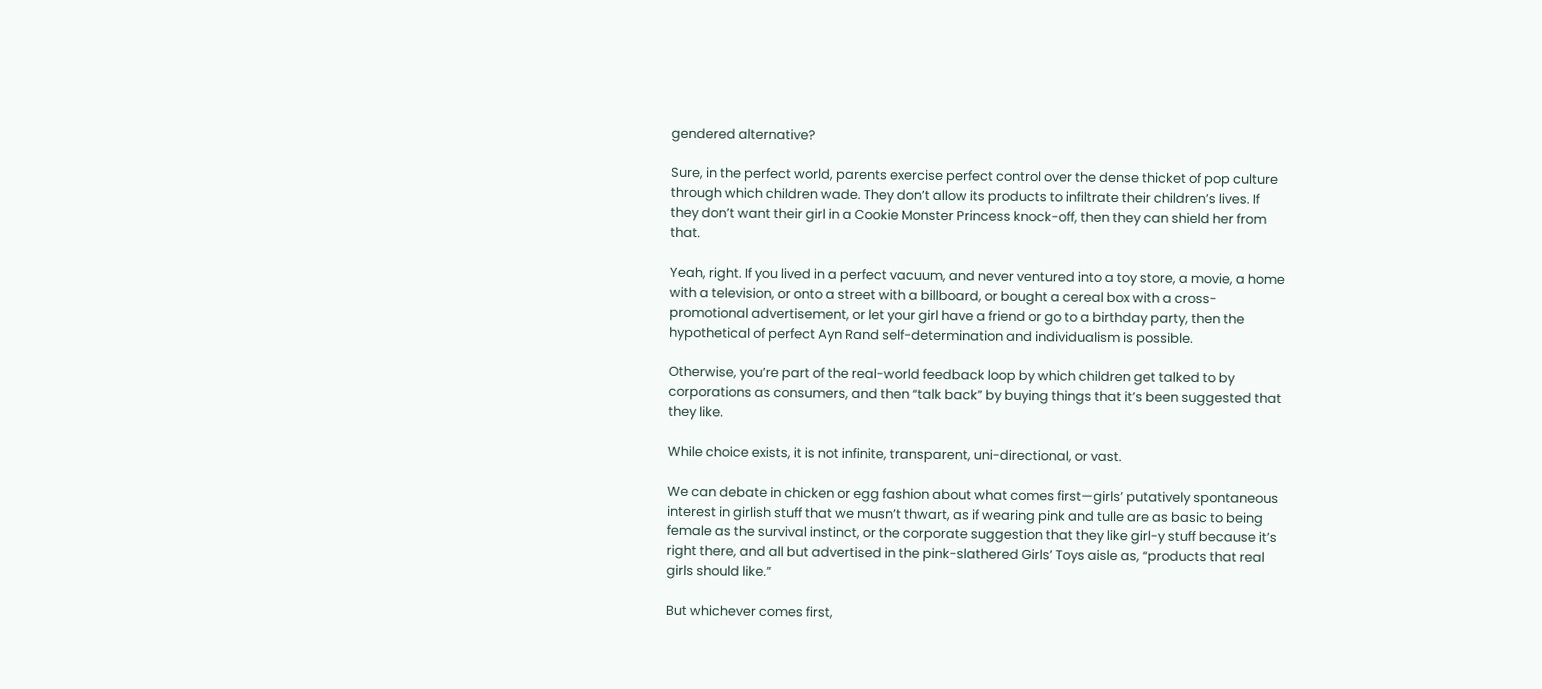gendered alternative?

Sure, in the perfect world, parents exercise perfect control over the dense thicket of pop culture through which children wade. They don’t allow its products to infiltrate their children’s lives. If they don’t want their girl in a Cookie Monster Princess knock-off, then they can shield her from that.

Yeah, right. If you lived in a perfect vacuum, and never ventured into a toy store, a movie, a home with a television, or onto a street with a billboard, or bought a cereal box with a cross-promotional advertisement, or let your girl have a friend or go to a birthday party, then the hypothetical of perfect Ayn Rand self-determination and individualism is possible.

Otherwise, you’re part of the real-world feedback loop by which children get talked to by corporations as consumers, and then “talk back” by buying things that it’s been suggested that they like.

While choice exists, it is not infinite, transparent, uni-directional, or vast.

We can debate in chicken or egg fashion about what comes first—girls’ putatively spontaneous interest in girlish stuff that we musn’t thwart, as if wearing pink and tulle are as basic to being female as the survival instinct, or the corporate suggestion that they like girl-y stuff because it’s right there, and all but advertised in the pink-slathered Girls’ Toys aisle as, “products that real girls should like.”

But whichever comes first,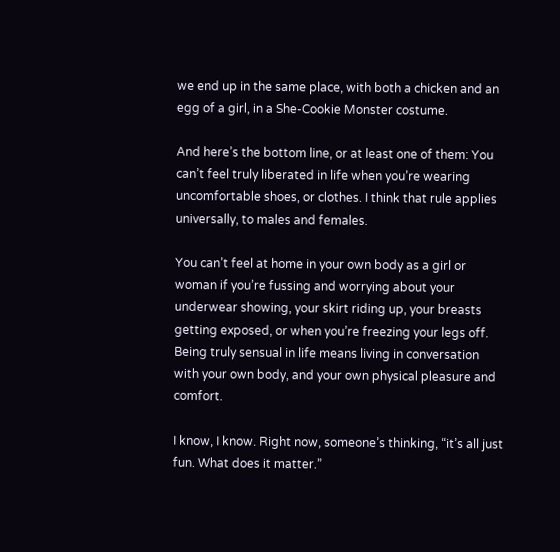we end up in the same place, with both a chicken and an egg of a girl, in a She-Cookie Monster costume.

And here’s the bottom line, or at least one of them: You can’t feel truly liberated in life when you’re wearing uncomfortable shoes, or clothes. I think that rule applies universally, to males and females.

You can’t feel at home in your own body as a girl or woman if you’re fussing and worrying about your underwear showing, your skirt riding up, your breasts getting exposed, or when you’re freezing your legs off.  Being truly sensual in life means living in conversation with your own body, and your own physical pleasure and comfort.

I know, I know. Right now, someone’s thinking, “it’s all just fun. What does it matter.”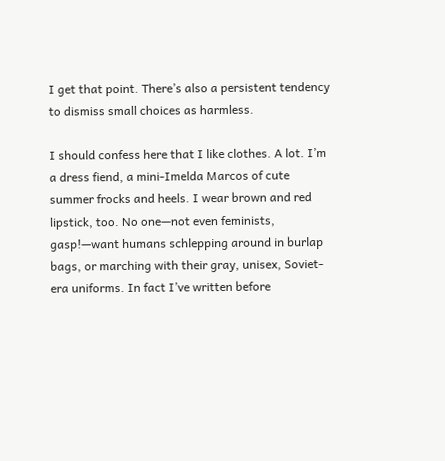I get that point. There’s also a persistent tendency to dismiss small choices as harmless.

I should confess here that I like clothes. A lot. I’m a dress fiend, a mini-Imelda Marcos of cute summer frocks and heels. I wear brown and red lipstick, too. No one—not even feminists, gasp!—want humans schlepping around in burlap bags, or marching with their gray, unisex, Soviet-era uniforms. In fact I’ve written before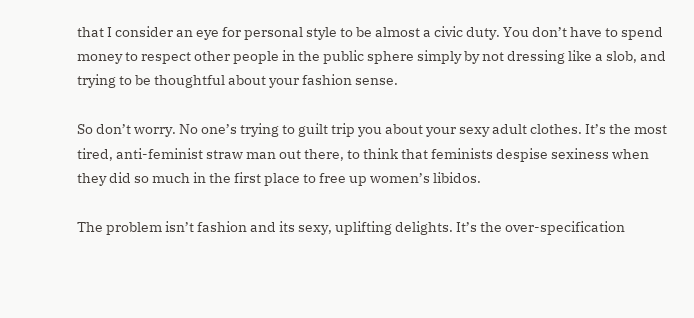that I consider an eye for personal style to be almost a civic duty. You don’t have to spend money to respect other people in the public sphere simply by not dressing like a slob, and trying to be thoughtful about your fashion sense.

So don’t worry. No one’s trying to guilt trip you about your sexy adult clothes. It’s the most tired, anti-feminist straw man out there, to think that feminists despise sexiness when they did so much in the first place to free up women’s libidos.

The problem isn’t fashion and its sexy, uplifting delights. It’s the over-specification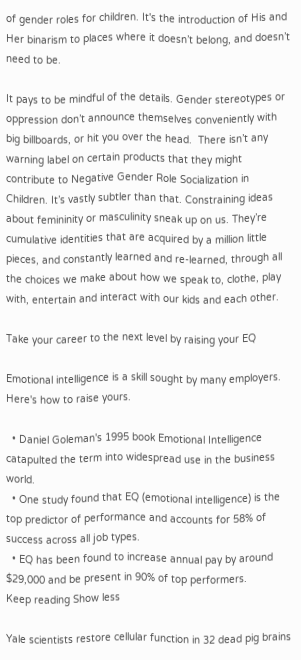of gender roles for children. It's the introduction of His and Her binarism to places where it doesn’t belong, and doesn’t need to be.

It pays to be mindful of the details. Gender stereotypes or oppression don’t announce themselves conveniently with big billboards, or hit you over the head.  There isn’t any warning label on certain products that they might contribute to Negative Gender Role Socialization in Children. It’s vastly subtler than that. Constraining ideas about femininity or masculinity sneak up on us. They’re cumulative identities that are acquired by a million little pieces, and constantly learned and re-learned, through all the choices we make about how we speak to, clothe, play with, entertain and interact with our kids and each other.

Take your career to the next level by raising your EQ

Emotional intelligence is a skill sought by many employers. Here's how to raise yours.

  • Daniel Goleman's 1995 book Emotional Intelligence catapulted the term into widespread use in the business world.
  • One study found that EQ (emotional intelligence) is the top predictor of performance and accounts for 58% of success across all job types.
  • EQ has been found to increase annual pay by around $29,000 and be present in 90% of top performers.
Keep reading Show less

Yale scientists restore cellular function in 32 dead pig brains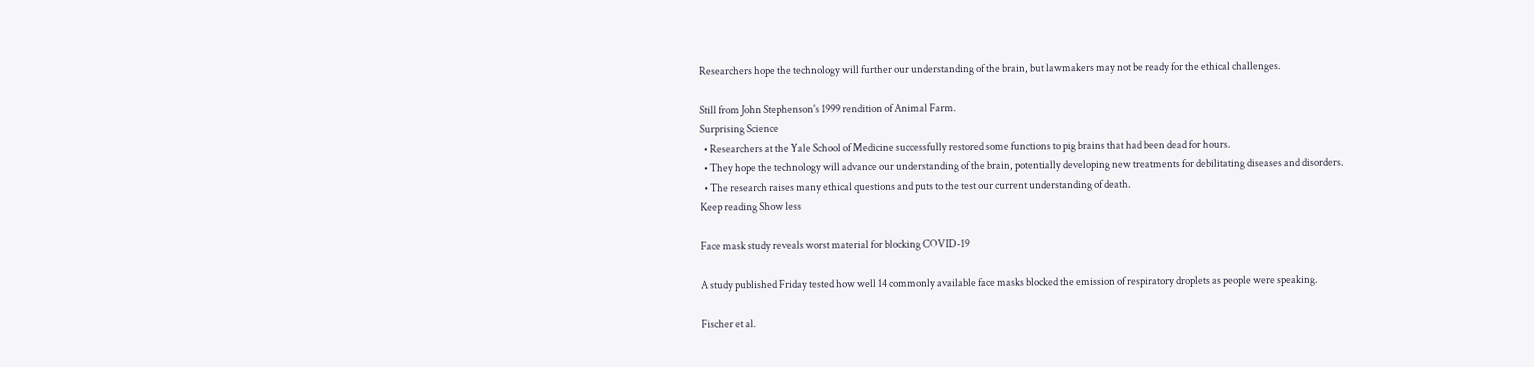Researchers hope the technology will further our understanding of the brain, but lawmakers may not be ready for the ethical challenges.

Still from John Stephenson's 1999 rendition of Animal Farm.
Surprising Science
  • Researchers at the Yale School of Medicine successfully restored some functions to pig brains that had been dead for hours.
  • They hope the technology will advance our understanding of the brain, potentially developing new treatments for debilitating diseases and disorders.
  • The research raises many ethical questions and puts to the test our current understanding of death.
Keep reading Show less

Face mask study reveals worst material for blocking COVID-19

A study published Friday tested how well 14 commonly available face masks blocked the emission of respiratory droplets as people were speaking.

Fischer et al.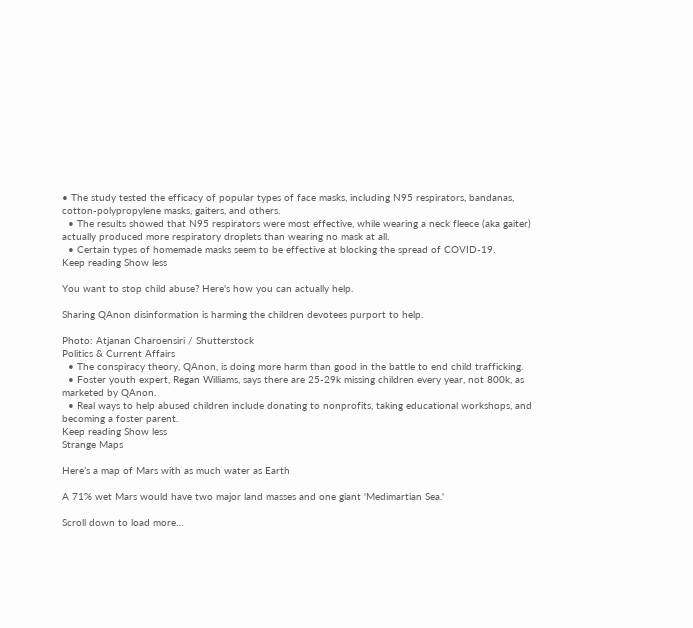• The study tested the efficacy of popular types of face masks, including N95 respirators, bandanas, cotton-polypropylene masks, gaiters, and others.
  • The results showed that N95 respirators were most effective, while wearing a neck fleece (aka gaiter) actually produced more respiratory droplets than wearing no mask at all.
  • Certain types of homemade masks seem to be effective at blocking the spread of COVID-19.
Keep reading Show less

You want to stop child abuse? Here's how you can actually help.

Sharing QAnon disinformation is harming the children devotees purport to help.

Photo: Atjanan Charoensiri / Shutterstock
Politics & Current Affairs
  • The conspiracy theory, QAnon, is doing more harm than good in the battle to end child trafficking.
  • Foster youth expert, Regan Williams, says there are 25-29k missing children every year, not 800k, as marketed by QAnon.
  • Real ways to help abused children include donating to nonprofits, taking educational workshops, and becoming a foster parent.
Keep reading Show less
Strange Maps

Here’s a map of Mars with as much water as Earth

A 71% wet Mars would have two major land masses and one giant 'Medimartian Sea.'

Scroll down to load more…